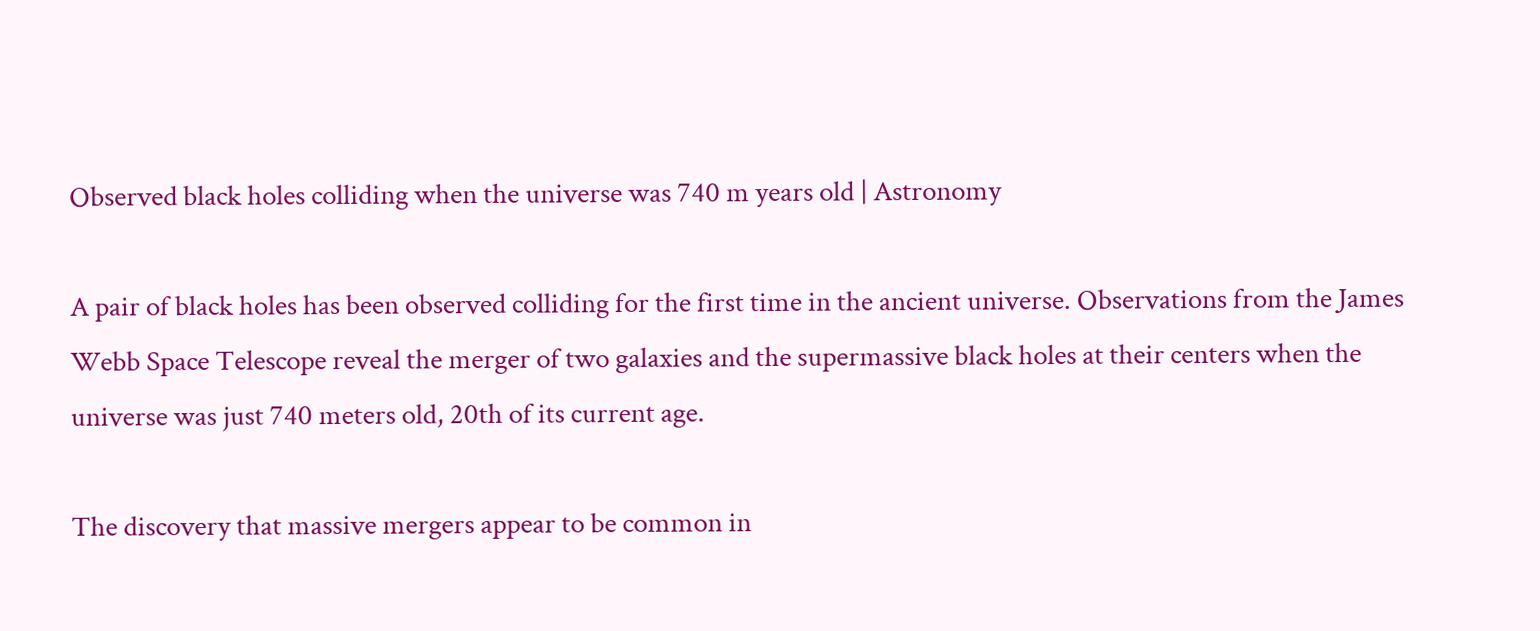Observed black holes colliding when the universe was 740 m years old | Astronomy

A pair of black holes has been observed colliding for the first time in the ancient universe. Observations from the James Webb Space Telescope reveal the merger of two galaxies and the supermassive black holes at their centers when the universe was just 740 meters old, 20th of its current age.

The discovery that massive mergers appear to be common in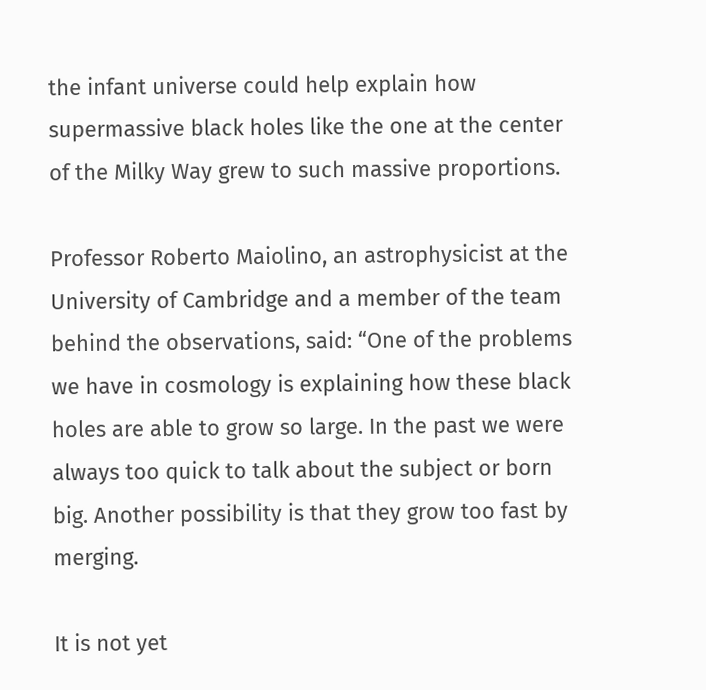the infant universe could help explain how supermassive black holes like the one at the center of the Milky Way grew to such massive proportions.

Professor Roberto Maiolino, an astrophysicist at the University of Cambridge and a member of the team behind the observations, said: “One of the problems we have in cosmology is explaining how these black holes are able to grow so large. In the past we were always too quick to talk about the subject or born big. Another possibility is that they grow too fast by merging.

It is not yet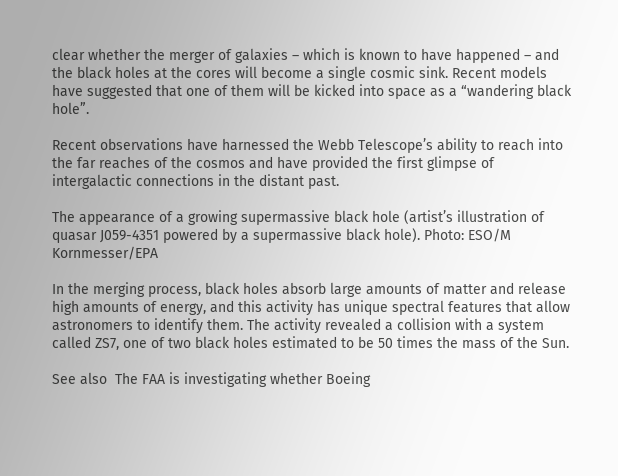clear whether the merger of galaxies – which is known to have happened – and the black holes at the cores will become a single cosmic sink. Recent models have suggested that one of them will be kicked into space as a “wandering black hole”.

Recent observations have harnessed the Webb Telescope’s ability to reach into the far reaches of the cosmos and have provided the first glimpse of intergalactic connections in the distant past.

The appearance of a growing supermassive black hole (artist’s illustration of quasar J059-4351 powered by a supermassive black hole). Photo: ESO/M Kornmesser/EPA

In the merging process, black holes absorb large amounts of matter and release high amounts of energy, and this activity has unique spectral features that allow astronomers to identify them. The activity revealed a collision with a system called ZS7, one of two black holes estimated to be 50 times the mass of the Sun.

See also  The FAA is investigating whether Boeing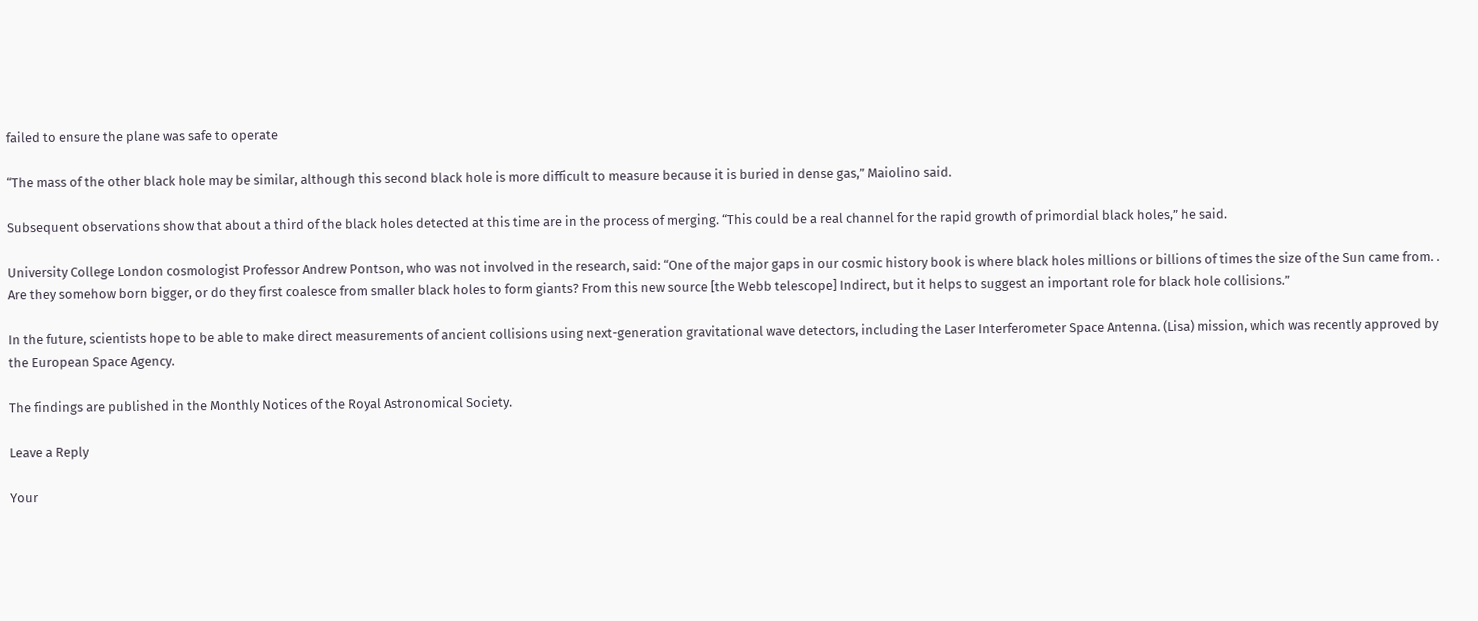failed to ensure the plane was safe to operate

“The mass of the other black hole may be similar, although this second black hole is more difficult to measure because it is buried in dense gas,” Maiolino said.

Subsequent observations show that about a third of the black holes detected at this time are in the process of merging. “This could be a real channel for the rapid growth of primordial black holes,” he said.

University College London cosmologist Professor Andrew Pontson, who was not involved in the research, said: “One of the major gaps in our cosmic history book is where black holes millions or billions of times the size of the Sun came from. . Are they somehow born bigger, or do they first coalesce from smaller black holes to form giants? From this new source [the Webb telescope] Indirect, but it helps to suggest an important role for black hole collisions.”

In the future, scientists hope to be able to make direct measurements of ancient collisions using next-generation gravitational wave detectors, including the Laser Interferometer Space Antenna. (Lisa) mission, which was recently approved by the European Space Agency.

The findings are published in the Monthly Notices of the Royal Astronomical Society.

Leave a Reply

Your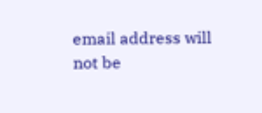email address will not be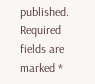published. Required fields are marked *